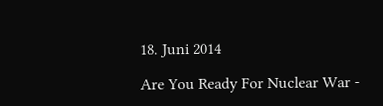18. Juni 2014

Are You Ready For Nuclear War -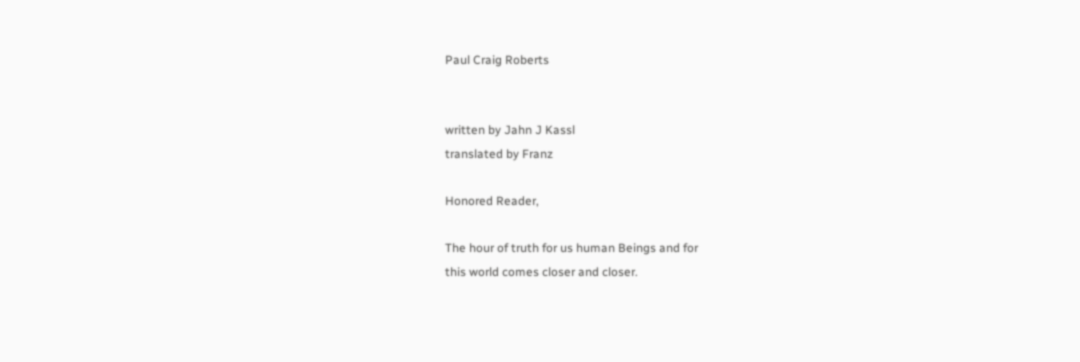Paul Craig Roberts


written by Jahn J Kassl
translated by Franz

Honored Reader,

The hour of truth for us human Beings and for
this world comes closer and closer.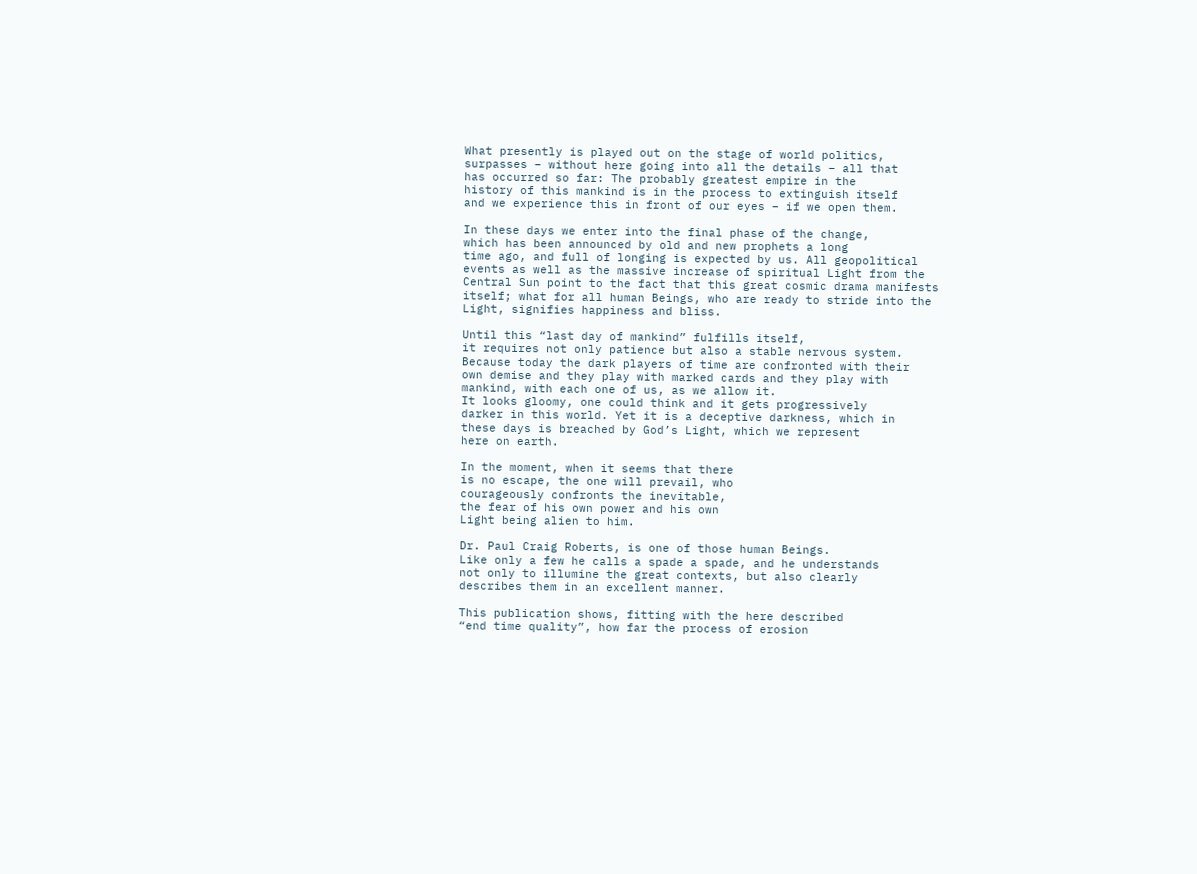What presently is played out on the stage of world politics,
surpasses – without here going into all the details – all that
has occurred so far: The probably greatest empire in the
history of this mankind is in the process to extinguish itself
and we experience this in front of our eyes – if we open them.

In these days we enter into the final phase of the change,
which has been announced by old and new prophets a long
time ago, and full of longing is expected by us. All geopolitical
events as well as the massive increase of spiritual Light from the
Central Sun point to the fact that this great cosmic drama manifests
itself; what for all human Beings, who are ready to stride into the
Light, signifies happiness and bliss.

Until this “last day of mankind” fulfills itself,
it requires not only patience but also a stable nervous system.
Because today the dark players of time are confronted with their
own demise and they play with marked cards and they play with
mankind, with each one of us, as we allow it.
It looks gloomy, one could think and it gets progressively
darker in this world. Yet it is a deceptive darkness, which in
these days is breached by God’s Light, which we represent
here on earth.

In the moment, when it seems that there
is no escape, the one will prevail, who
courageously confronts the inevitable,
the fear of his own power and his own
Light being alien to him.

Dr. Paul Craig Roberts, is one of those human Beings.
Like only a few he calls a spade a spade, and he understands
not only to illumine the great contexts, but also clearly
describes them in an excellent manner.

This publication shows, fitting with the here described
“end time quality”, how far the process of erosion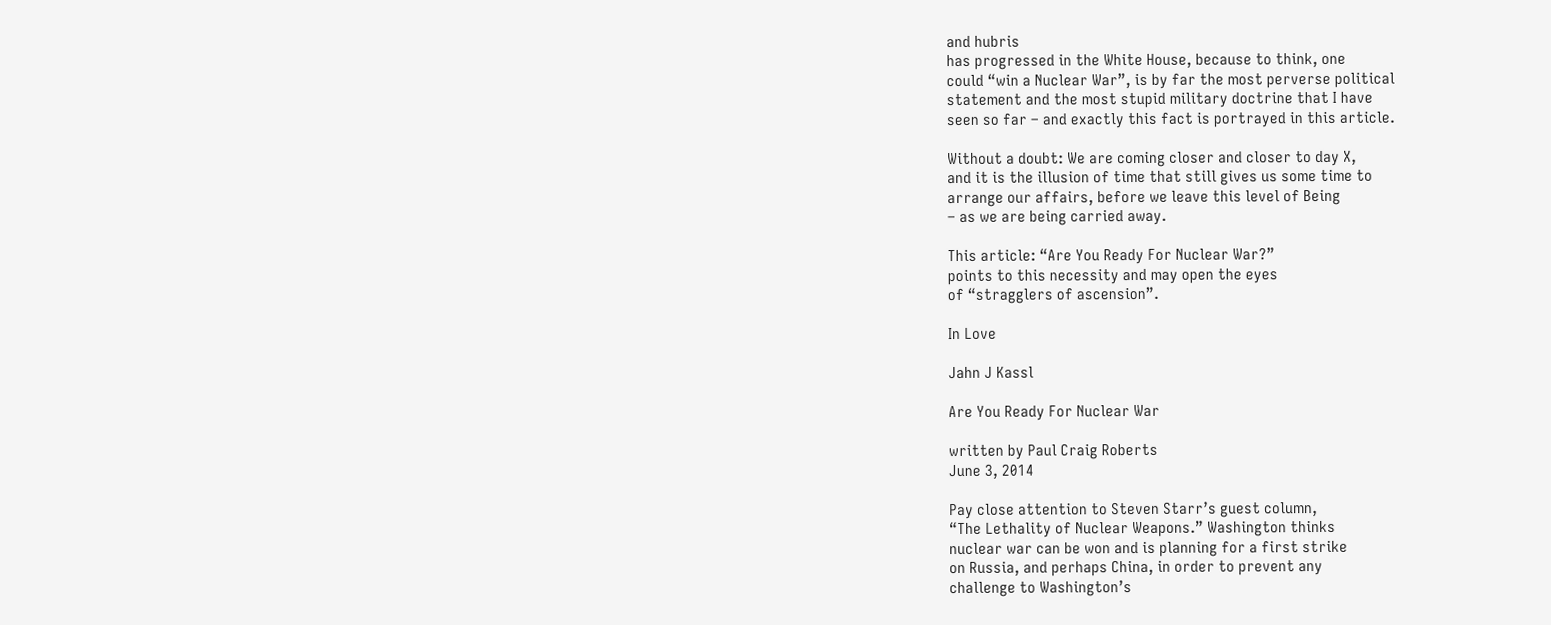and hubris
has progressed in the White House, because to think, one
could “win a Nuclear War”, is by far the most perverse political
statement and the most stupid military doctrine that I have
seen so far – and exactly this fact is portrayed in this article.

Without a doubt: We are coming closer and closer to day X,
and it is the illusion of time that still gives us some time to
arrange our affairs, before we leave this level of Being
– as we are being carried away.

This article: “Are You Ready For Nuclear War?”
points to this necessity and may open the eyes
of “stragglers of ascension”.

In Love

Jahn J Kassl

Are You Ready For Nuclear War

written by Paul Craig Roberts
June 3, 2014

Pay close attention to Steven Starr’s guest column,
“The Lethality of Nuclear Weapons.” Washington thinks
nuclear war can be won and is planning for a first strike
on Russia, and perhaps China, in order to prevent any
challenge to Washington’s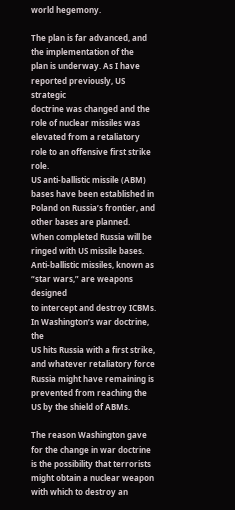world hegemony.

The plan is far advanced, and the implementation of the
plan is underway. As I have reported previously, US strategic
doctrine was changed and the role of nuclear missiles was
elevated from a retaliatory role to an offensive first strike role.
US anti-ballistic missile (ABM) bases have been established in
Poland on Russia’s frontier, and other bases are planned.
When completed Russia will be ringed with US missile bases.
Anti-ballistic missiles, known as “star wars,” are weapons designed
to intercept and destroy ICBMs. In Washington’s war doctrine, the
US hits Russia with a first strike, and whatever retaliatory force
Russia might have remaining is prevented from reaching the
US by the shield of ABMs.

The reason Washington gave for the change in war doctrine
is the possibility that terrorists might obtain a nuclear weapon
with which to destroy an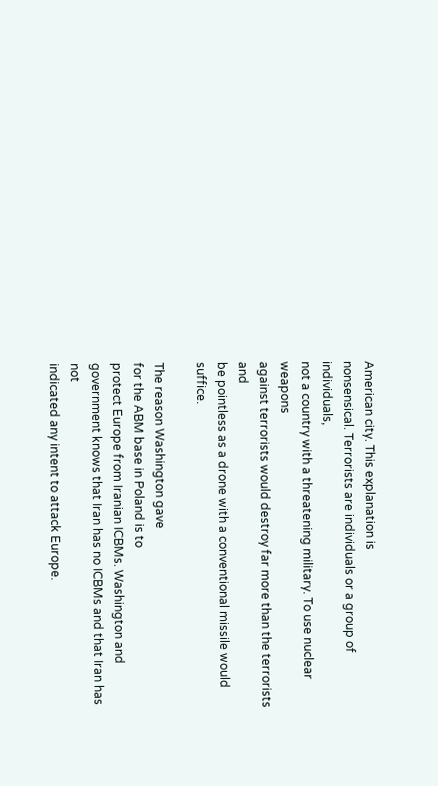American city. This explanation is
nonsensical. Terrorists are individuals or a group of individuals,
not a country with a threatening military. To use nuclear weapons
against terrorists would destroy far more than the terrorists and
be pointless as a drone with a conventional missile would suffice.

The reason Washington gave
for the ABM base in Poland is to
protect Europe from Iranian ICBMs. Washington and
government knows that Iran has no ICBMs and that Iran has not
indicated any intent to attack Europe.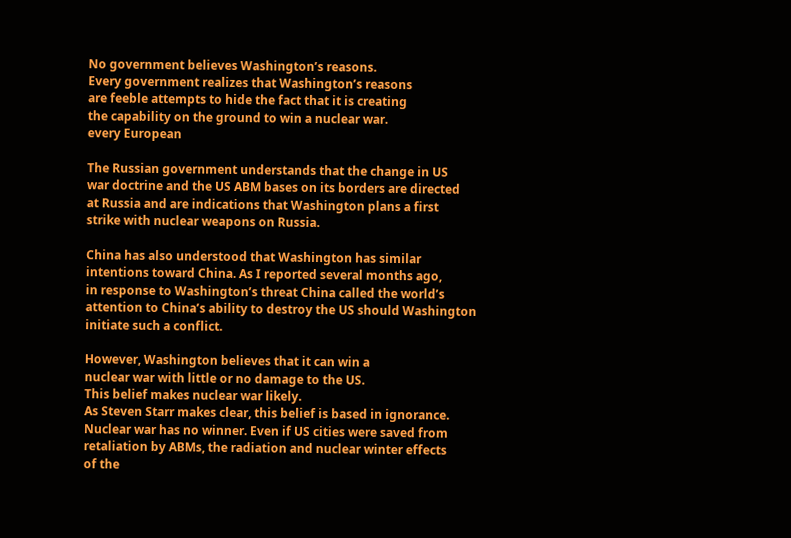No government believes Washington’s reasons.
Every government realizes that Washington’s reasons
are feeble attempts to hide the fact that it is creating
the capability on the ground to win a nuclear war.
every European

The Russian government understands that the change in US
war doctrine and the US ABM bases on its borders are directed
at Russia and are indications that Washington plans a first
strike with nuclear weapons on Russia.

China has also understood that Washington has similar
intentions toward China. As I reported several months ago,
in response to Washington’s threat China called the world’s
attention to China’s ability to destroy the US should Washington
initiate such a conflict.

However, Washington believes that it can win a
nuclear war with little or no damage to the US.
This belief makes nuclear war likely.
As Steven Starr makes clear, this belief is based in ignorance.
Nuclear war has no winner. Even if US cities were saved from
retaliation by ABMs, the radiation and nuclear winter effects
of the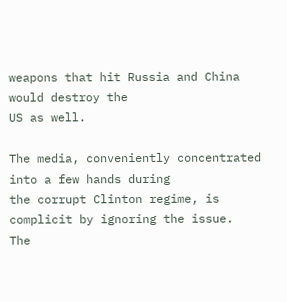weapons that hit Russia and China would destroy the
US as well.

The media, conveniently concentrated into a few hands during
the corrupt Clinton regime, is complicit by ignoring the issue.
The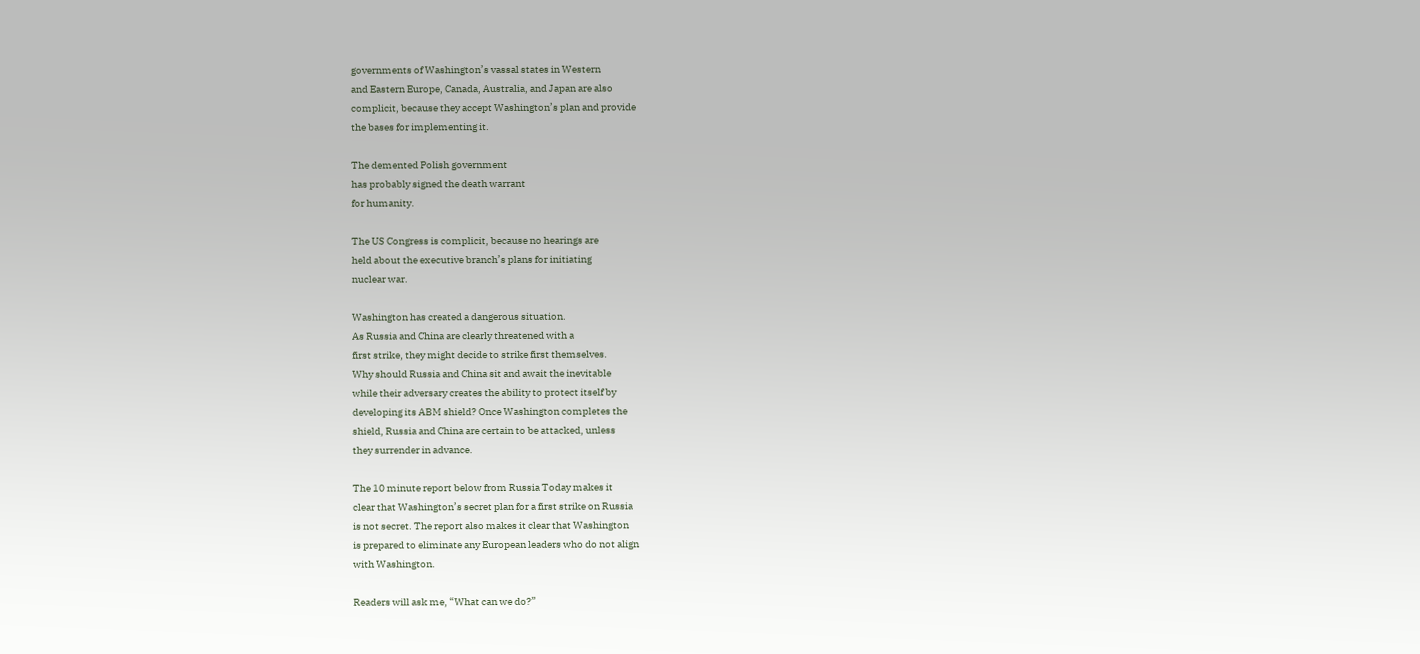governments of Washington’s vassal states in Western
and Eastern Europe, Canada, Australia, and Japan are also
complicit, because they accept Washington’s plan and provide
the bases for implementing it.

The demented Polish government
has probably signed the death warrant
for humanity.

The US Congress is complicit, because no hearings are
held about the executive branch’s plans for initiating
nuclear war.

Washington has created a dangerous situation.
As Russia and China are clearly threatened with a
first strike, they might decide to strike first themselves.
Why should Russia and China sit and await the inevitable
while their adversary creates the ability to protect itself by
developing its ABM shield? Once Washington completes the
shield, Russia and China are certain to be attacked, unless
they surrender in advance.

The 10 minute report below from Russia Today makes it
clear that Washington’s secret plan for a first strike on Russia
is not secret. The report also makes it clear that Washington
is prepared to eliminate any European leaders who do not align
with Washington.

Readers will ask me, “What can we do?”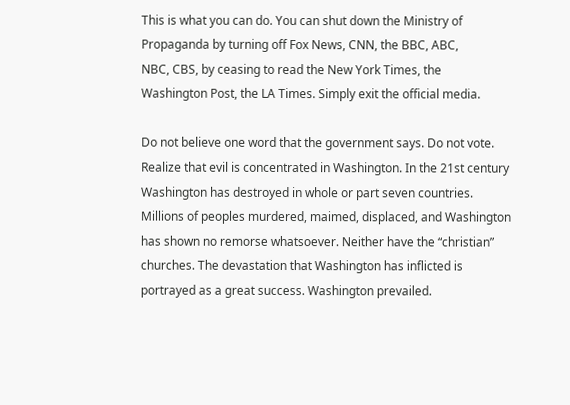This is what you can do. You can shut down the Ministry of
Propaganda by turning off Fox News, CNN, the BBC, ABC,
NBC, CBS, by ceasing to read the New York Times, the
Washington Post, the LA Times. Simply exit the official media.

Do not believe one word that the government says. Do not vote.
Realize that evil is concentrated in Washington. In the 21st century
Washington has destroyed in whole or part seven countries.
Millions of peoples murdered, maimed, displaced, and Washington
has shown no remorse whatsoever. Neither have the “christian”
churches. The devastation that Washington has inflicted is
portrayed as a great success. Washington prevailed.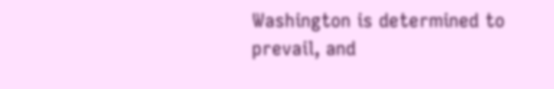Washington is determined to prevail, and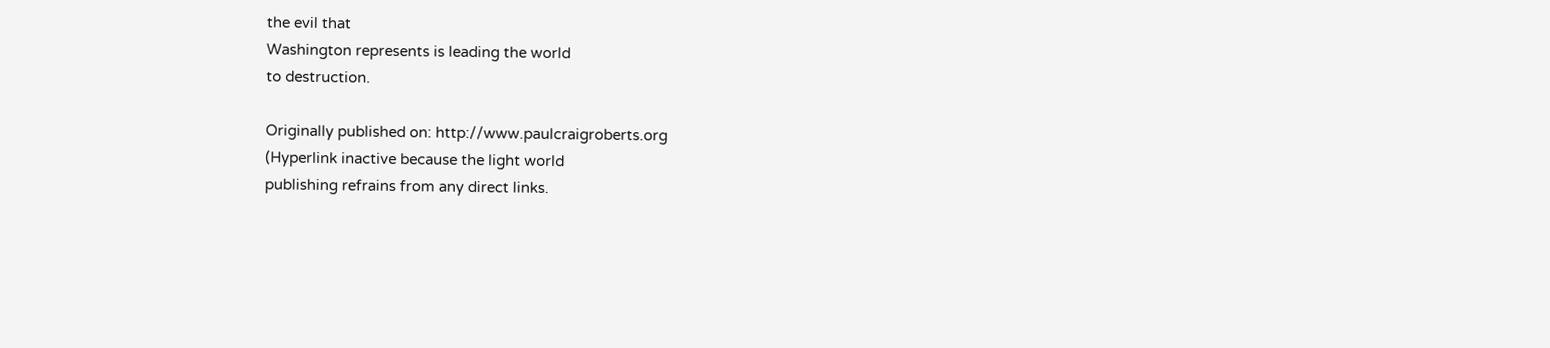the evil that
Washington represents is leading the world
to destruction.

Originally published on: http://www.paulcraigroberts.org
(Hyperlink inactive because the light world
publishing refrains from any direct links.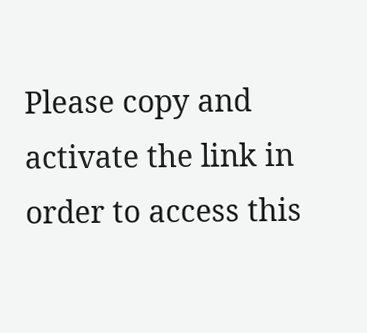Please copy and
activate the link in order to access this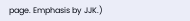page. Emphasis by JJK.)